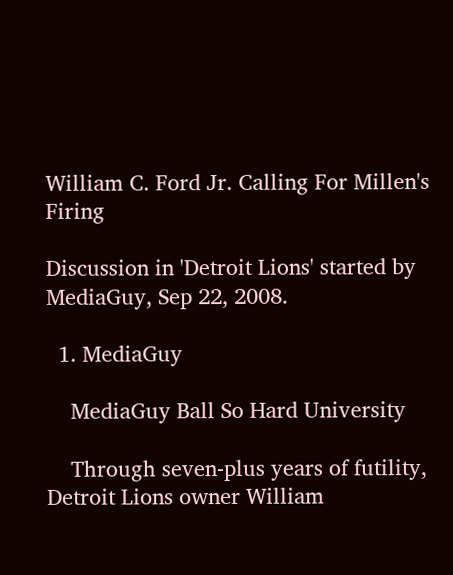William C. Ford Jr. Calling For Millen's Firing

Discussion in 'Detroit Lions' started by MediaGuy, Sep 22, 2008.

  1. MediaGuy

    MediaGuy Ball So Hard University

    Through seven-plus years of futility, Detroit Lions owner William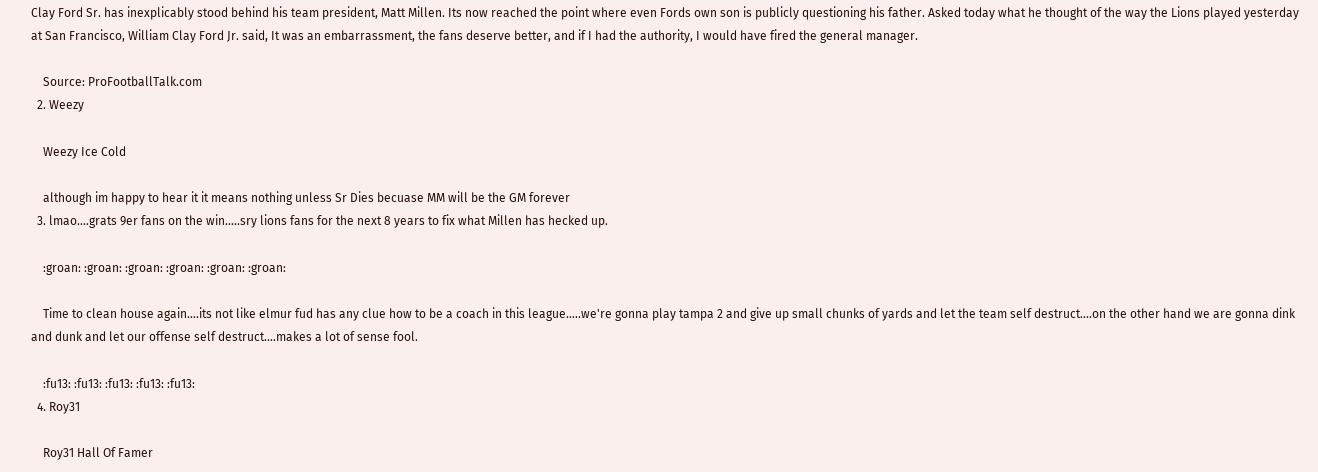Clay Ford Sr. has inexplicably stood behind his team president, Matt Millen. Its now reached the point where even Fords own son is publicly questioning his father. Asked today what he thought of the way the Lions played yesterday at San Francisco, William Clay Ford Jr. said, It was an embarrassment, the fans deserve better, and if I had the authority, I would have fired the general manager.

    Source: ProFootballTalk.com
  2. Weezy

    Weezy Ice Cold

    although im happy to hear it it means nothing unless Sr Dies becuase MM will be the GM forever
  3. lmao....grats 9er fans on the win.....sry lions fans for the next 8 years to fix what Millen has hecked up.

    :groan: :groan: :groan: :groan: :groan: :groan:

    Time to clean house again....its not like elmur fud has any clue how to be a coach in this league.....we're gonna play tampa 2 and give up small chunks of yards and let the team self destruct....on the other hand we are gonna dink and dunk and let our offense self destruct....makes a lot of sense fool.

    :fu13: :fu13: :fu13: :fu13: :fu13:
  4. Roy31

    Roy31 Hall Of Famer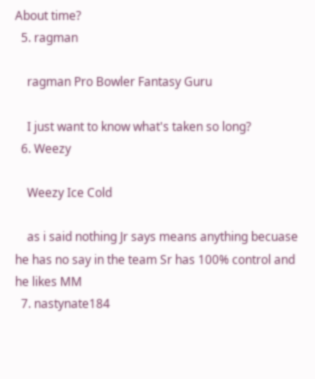About time?
  5. ragman

    ragman Pro Bowler Fantasy Guru

    I just want to know what's taken so long?
  6. Weezy

    Weezy Ice Cold

    as i said nothing Jr says means anything becuase he has no say in the team Sr has 100% control and he likes MM
  7. nastynate184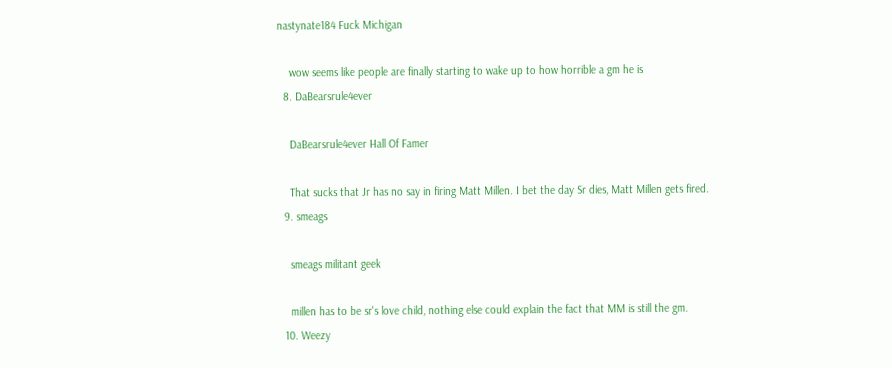nastynate184 Fuck Michigan

    wow seems like people are finally starting to wake up to how horrible a gm he is
  8. DaBearsrule4ever

    DaBearsrule4ever Hall Of Famer

    That sucks that Jr has no say in firing Matt Millen. I bet the day Sr dies, Matt Millen gets fired.
  9. smeags

    smeags militant geek

    millen has to be sr's love child, nothing else could explain the fact that MM is still the gm.
  10. Weezy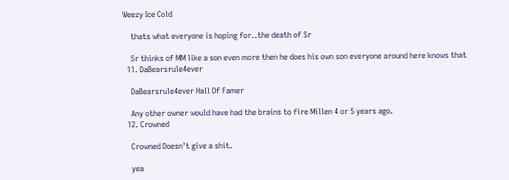Weezy Ice Cold

    thats what everyone is hoping for..the death of Sr

    Sr thinks of MM like a son even more then he does his own son everyone around here knows that
  11. DaBearsrule4ever

    DaBearsrule4ever Hall Of Famer

    Any other owner would have had the brains to fire Millen 4 or 5 years ago.
  12. Crowned

    Crowned Doesn't give a shit.

    yea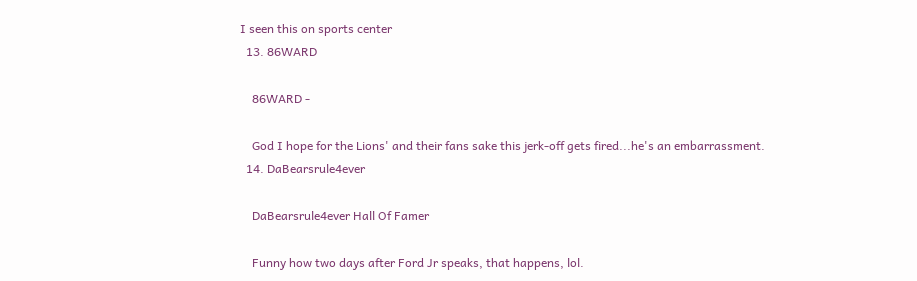I seen this on sports center
  13. 86WARD

    86WARD -

    God I hope for the Lions' and their fans sake this jerk-off gets fired...he's an embarrassment.
  14. DaBearsrule4ever

    DaBearsrule4ever Hall Of Famer

    Funny how two days after Ford Jr speaks, that happens, lol.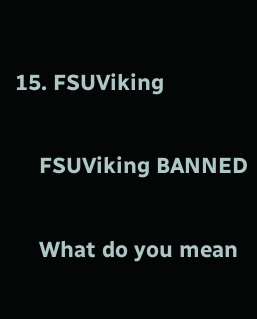15. FSUViking

    FSUViking BANNED

    What do you mean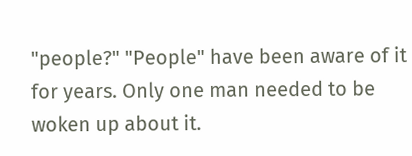"people?" "People" have been aware of it for years. Only one man needed to be woken up about it.